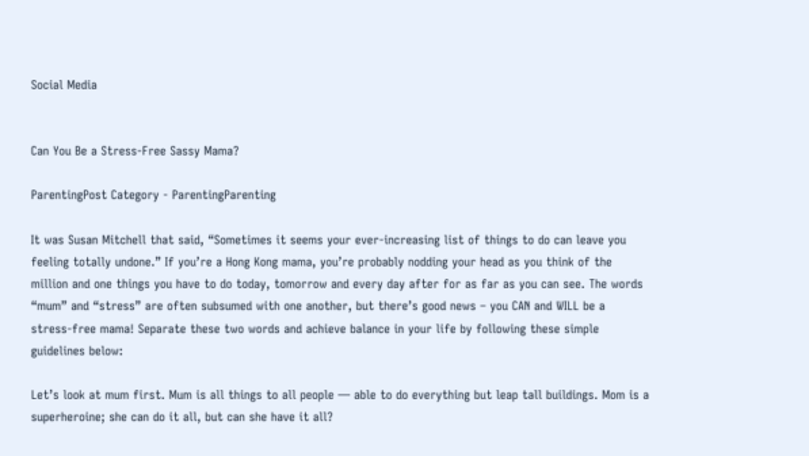Social Media


Can You Be a Stress-Free Sassy Mama?

ParentingPost Category - ParentingParenting

It was Susan Mitchell that said, “Sometimes it seems your ever-increasing list of things to do can leave you feeling totally undone.” If you’re a Hong Kong mama, you’re probably nodding your head as you think of the million and one things you have to do today, tomorrow and every day after for as far as you can see. The words “mum” and “stress” are often subsumed with one another, but there’s good news – you CAN and WILL be a stress-free mama! Separate these two words and achieve balance in your life by following these simple guidelines below:

Let’s look at mum first. Mum is all things to all people — able to do everything but leap tall buildings. Mom is a superheroine; she can do it all, but can she have it all?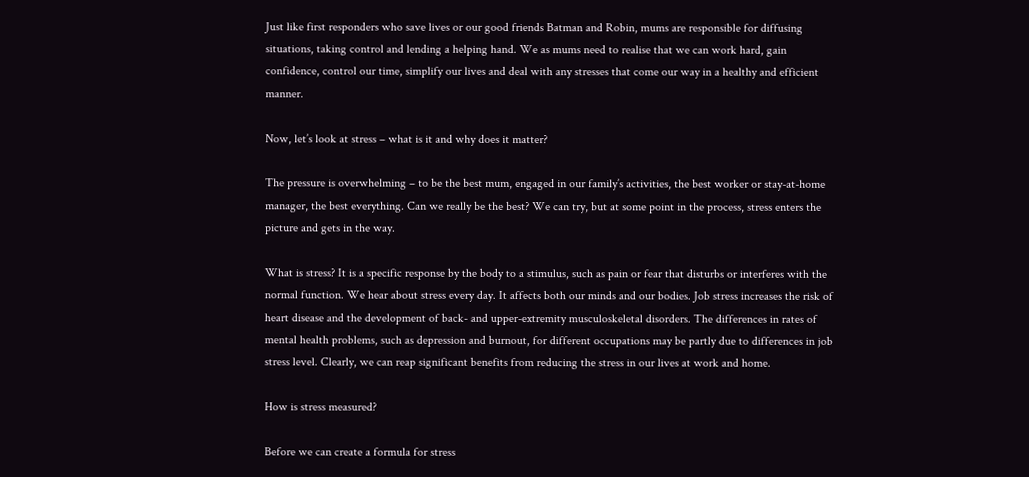Just like first responders who save lives or our good friends Batman and Robin, mums are responsible for diffusing situations, taking control and lending a helping hand. We as mums need to realise that we can work hard, gain confidence, control our time, simplify our lives and deal with any stresses that come our way in a healthy and efficient manner.

Now, let’s look at stress – what is it and why does it matter?

The pressure is overwhelming – to be the best mum, engaged in our family’s activities, the best worker or stay-at-home manager, the best everything. Can we really be the best? We can try, but at some point in the process, stress enters the picture and gets in the way.

What is stress? It is a specific response by the body to a stimulus, such as pain or fear that disturbs or interferes with the normal function. We hear about stress every day. It affects both our minds and our bodies. Job stress increases the risk of heart disease and the development of back- and upper-extremity musculoskeletal disorders. The differences in rates of mental health problems, such as depression and burnout, for different occupations may be partly due to differences in job stress level. Clearly, we can reap significant benefits from reducing the stress in our lives at work and home.

How is stress measured?

Before we can create a formula for stress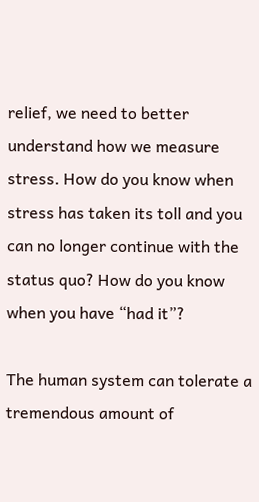relief, we need to better understand how we measure stress. How do you know when stress has taken its toll and you can no longer continue with the status quo? How do you know when you have “had it”?

The human system can tolerate a tremendous amount of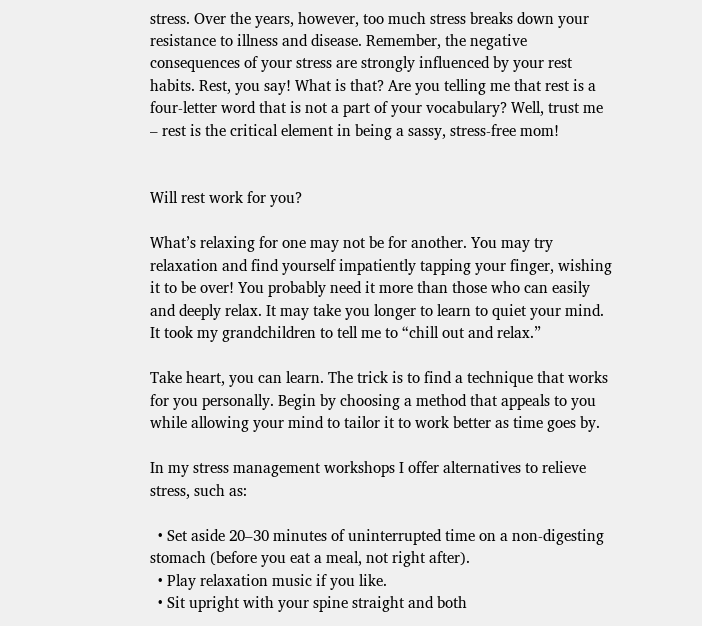stress. Over the years, however, too much stress breaks down your resistance to illness and disease. Remember, the negative consequences of your stress are strongly influenced by your rest habits. Rest, you say! What is that? Are you telling me that rest is a four-letter word that is not a part of your vocabulary? Well, trust me – rest is the critical element in being a sassy, stress-free mom!


Will rest work for you?

What’s relaxing for one may not be for another. You may try relaxation and find yourself impatiently tapping your finger, wishing it to be over! You probably need it more than those who can easily and deeply relax. It may take you longer to learn to quiet your mind. It took my grandchildren to tell me to “chill out and relax.”

Take heart, you can learn. The trick is to find a technique that works for you personally. Begin by choosing a method that appeals to you while allowing your mind to tailor it to work better as time goes by.

In my stress management workshops I offer alternatives to relieve stress, such as:

  • Set aside 20–30 minutes of uninterrupted time on a non-digesting stomach (before you eat a meal, not right after).
  • Play relaxation music if you like.
  • Sit upright with your spine straight and both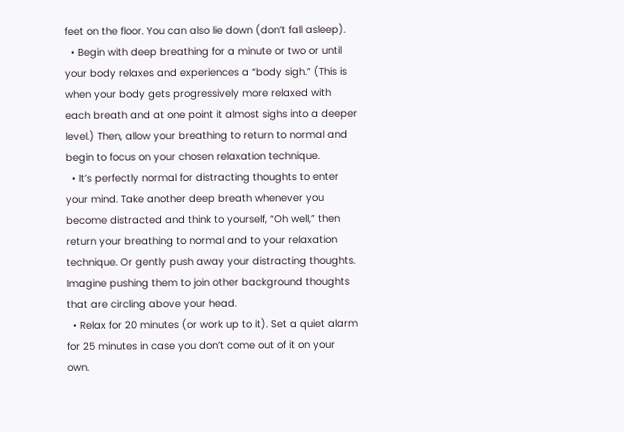feet on the floor. You can also lie down (don’t fall asleep).
  • Begin with deep breathing for a minute or two or until your body relaxes and experiences a “body sigh.” (This is when your body gets progressively more relaxed with each breath and at one point it almost sighs into a deeper level.) Then, allow your breathing to return to normal and begin to focus on your chosen relaxation technique.
  • It’s perfectly normal for distracting thoughts to enter your mind. Take another deep breath whenever you become distracted and think to yourself, “Oh well,” then return your breathing to normal and to your relaxation technique. Or gently push away your distracting thoughts. Imagine pushing them to join other background thoughts that are circling above your head.
  • Relax for 20 minutes (or work up to it). Set a quiet alarm for 25 minutes in case you don’t come out of it on your own.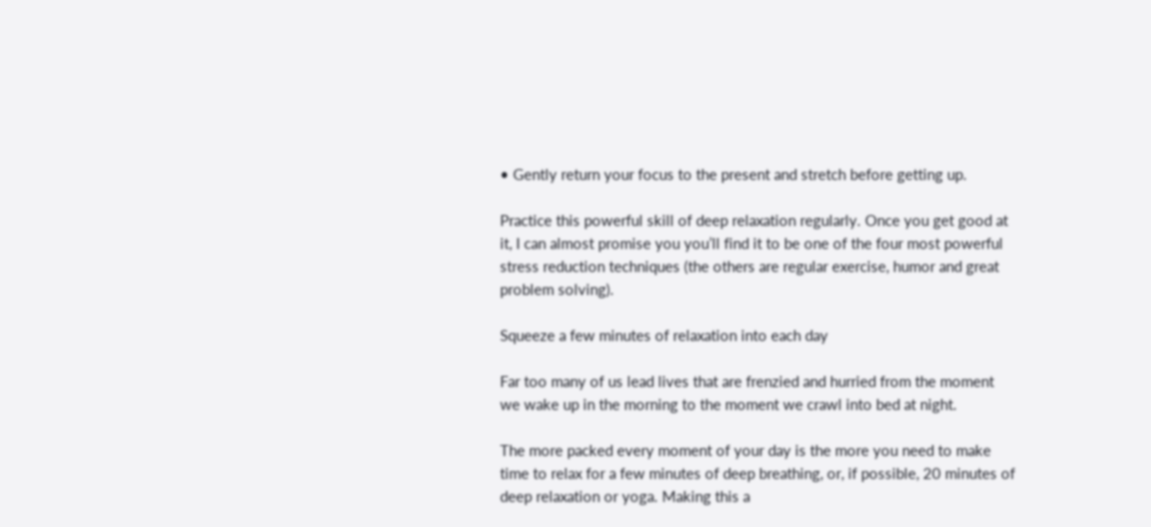• Gently return your focus to the present and stretch before getting up.

Practice this powerful skill of deep relaxation regularly. Once you get good at it, I can almost promise you you’ll find it to be one of the four most powerful stress reduction techniques (the others are regular exercise, humor and great problem solving).

Squeeze a few minutes of relaxation into each day

Far too many of us lead lives that are frenzied and hurried from the moment we wake up in the morning to the moment we crawl into bed at night.

The more packed every moment of your day is the more you need to make time to relax for a few minutes of deep breathing, or, if possible, 20 minutes of deep relaxation or yoga. Making this a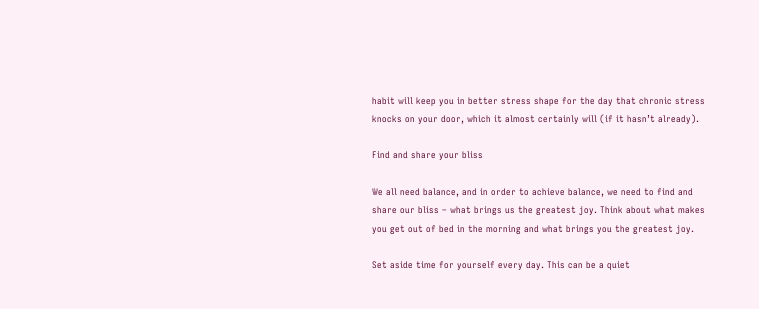habit will keep you in better stress shape for the day that chronic stress knocks on your door, which it almost certainly will (if it hasn’t already).

Find and share your bliss

We all need balance, and in order to achieve balance, we need to find and share our bliss – what brings us the greatest joy. Think about what makes you get out of bed in the morning and what brings you the greatest joy.

Set aside time for yourself every day. This can be a quiet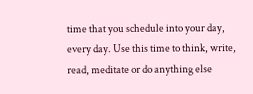time that you schedule into your day, every day. Use this time to think, write, read, meditate or do anything else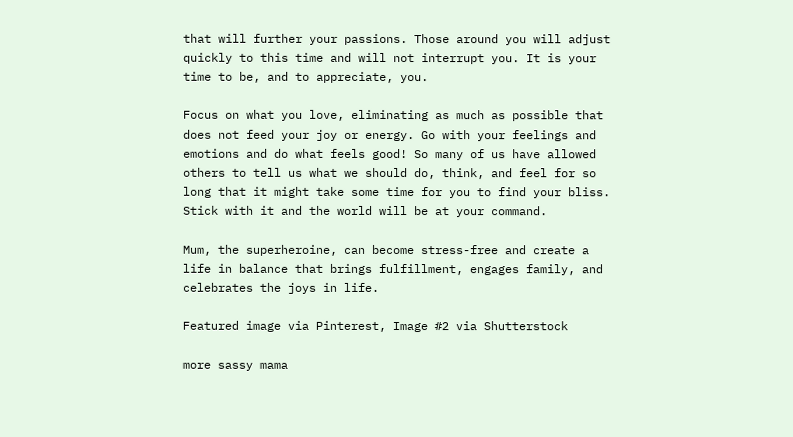that will further your passions. Those around you will adjust quickly to this time and will not interrupt you. It is your time to be, and to appreciate, you.

Focus on what you love, eliminating as much as possible that does not feed your joy or energy. Go with your feelings and emotions and do what feels good! So many of us have allowed others to tell us what we should do, think, and feel for so long that it might take some time for you to find your bliss. Stick with it and the world will be at your command.

Mum, the superheroine, can become stress-free and create a life in balance that brings fulfillment, engages family, and celebrates the joys in life.

Featured image via Pinterest, Image #2 via Shutterstock

more sassy mama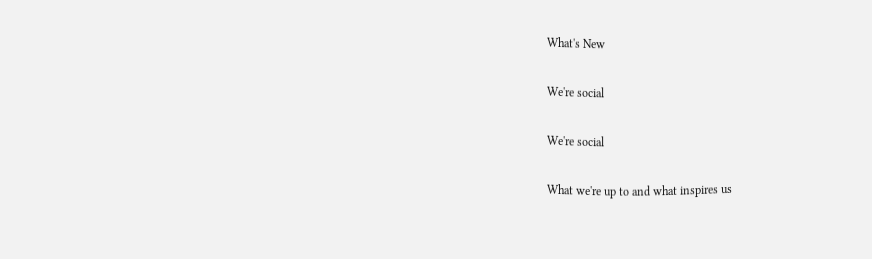What's New

We're social

We're social

What we're up to and what inspires us